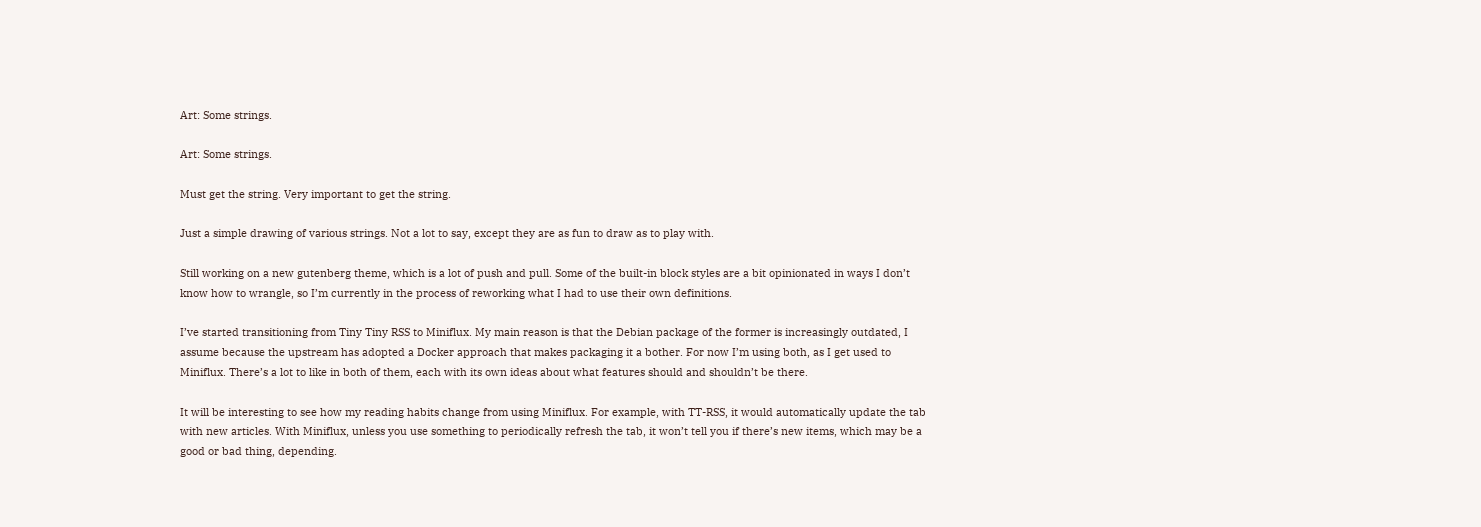Art: Some strings.

Art: Some strings.

Must get the string. Very important to get the string.

Just a simple drawing of various strings. Not a lot to say, except they are as fun to draw as to play with.

Still working on a new gutenberg theme, which is a lot of push and pull. Some of the built-in block styles are a bit opinionated in ways I don’t know how to wrangle, so I’m currently in the process of reworking what I had to use their own definitions.

I’ve started transitioning from Tiny Tiny RSS to Miniflux. My main reason is that the Debian package of the former is increasingly outdated, I assume because the upstream has adopted a Docker approach that makes packaging it a bother. For now I’m using both, as I get used to Miniflux. There’s a lot to like in both of them, each with its own ideas about what features should and shouldn’t be there.

It will be interesting to see how my reading habits change from using Miniflux. For example, with TT-RSS, it would automatically update the tab with new articles. With Miniflux, unless you use something to periodically refresh the tab, it won’t tell you if there’s new items, which may be a good or bad thing, depending.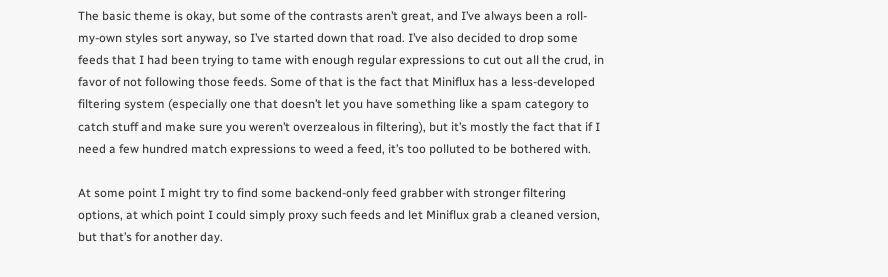The basic theme is okay, but some of the contrasts aren’t great, and I’ve always been a roll-my-own styles sort anyway, so I’ve started down that road. I’ve also decided to drop some feeds that I had been trying to tame with enough regular expressions to cut out all the crud, in favor of not following those feeds. Some of that is the fact that Miniflux has a less-developed filtering system (especially one that doesn’t let you have something like a spam category to catch stuff and make sure you weren’t overzealous in filtering), but it’s mostly the fact that if I need a few hundred match expressions to weed a feed, it’s too polluted to be bothered with.

At some point I might try to find some backend-only feed grabber with stronger filtering options, at which point I could simply proxy such feeds and let Miniflux grab a cleaned version, but that’s for another day.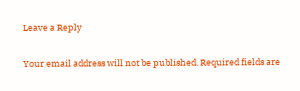Leave a Reply

Your email address will not be published. Required fields are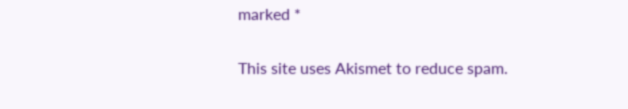marked *

This site uses Akismet to reduce spam.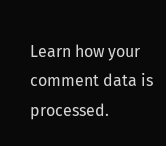Learn how your comment data is processed.